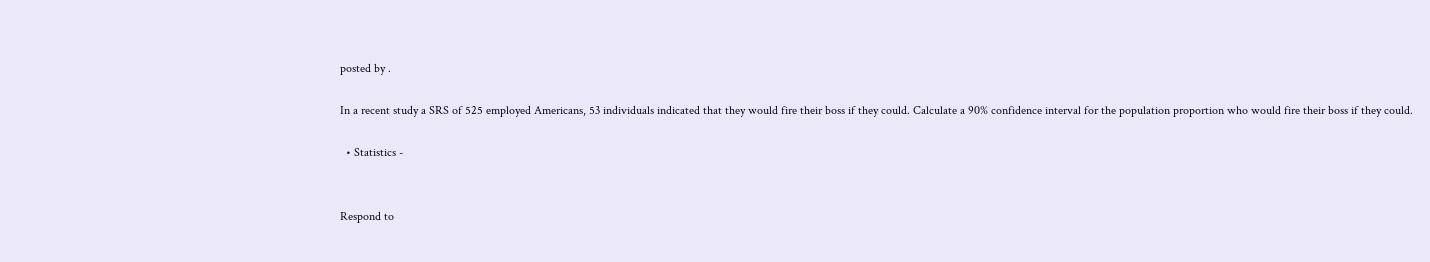posted by .

In a recent study a SRS of 525 employed Americans, 53 individuals indicated that they would fire their boss if they could. Calculate a 90% confidence interval for the population proportion who would fire their boss if they could.

  • Statistics -


Respond to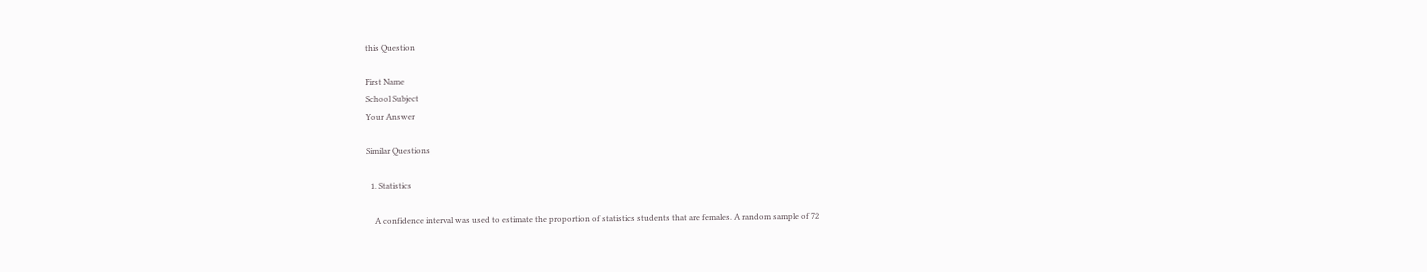this Question

First Name
School Subject
Your Answer

Similar Questions

  1. Statistics

    A confidence interval was used to estimate the proportion of statistics students that are females. A random sample of 72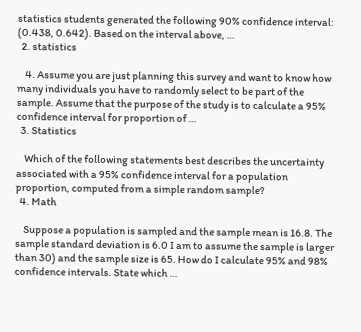statistics students generated the following 90% confidence interval: (0.438, 0.642). Based on the interval above, …
  2. statistics

    4. Assume you are just planning this survey and want to know how many individuals you have to randomly select to be part of the sample. Assume that the purpose of the study is to calculate a 95% confidence interval for proportion of …
  3. Statistics

    Which of the following statements best describes the uncertainty associated with a 95% confidence interval for a population proportion, computed from a simple random sample?
  4. Math

    Suppose a population is sampled and the sample mean is 16.8. The sample standard deviation is 6.0 I am to assume the sample is larger than 30) and the sample size is 65. How do I calculate 95% and 98% confidence intervals. State which …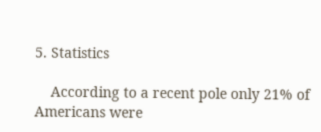5. Statistics

    According to a recent pole only 21% of Americans were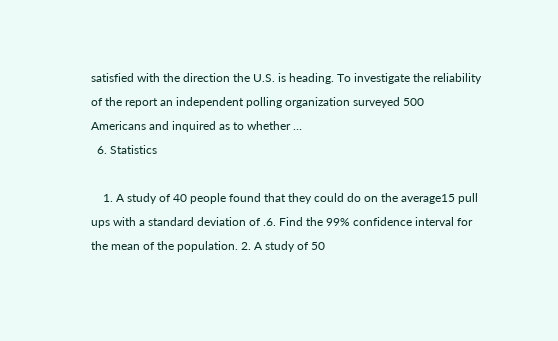satisfied with the direction the U.S. is heading. To investigate the reliability of the report an independent polling organization surveyed 500 Americans and inquired as to whether …
  6. Statistics

    1. A study of 40 people found that they could do on the average15 pull ups with a standard deviation of .6. Find the 99% confidence interval for the mean of the population. 2. A study of 50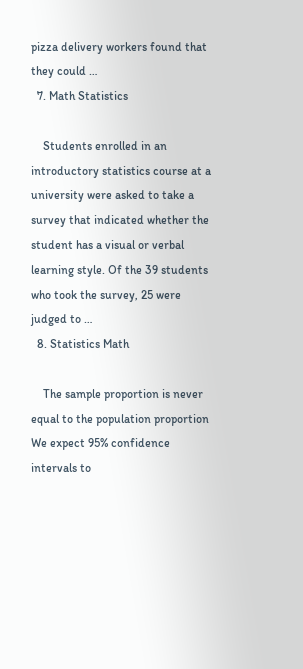pizza delivery workers found that they could …
  7. Math Statistics

    Students enrolled in an introductory statistics course at a university were asked to take a survey that indicated whether the student has a visual or verbal learning style. Of the 39 students who took the survey, 25 were judged to …
  8. Statistics Math

    The sample proportion is never equal to the population proportion We expect 95% confidence intervals to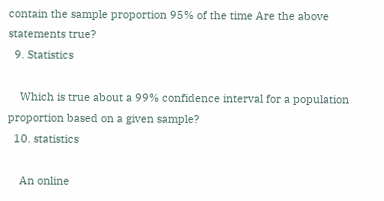contain the sample proportion 95% of the time Are the above statements true?
  9. Statistics

    Which is true about a 99% confidence interval for a population proportion based on a given sample?
  10. statistics

    An online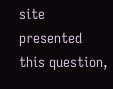site presented this question,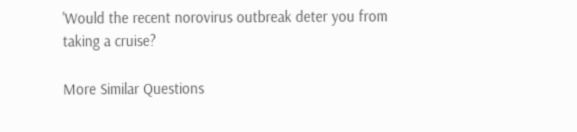'Would the recent norovirus outbreak deter you from taking a cruise?

More Similar Questions